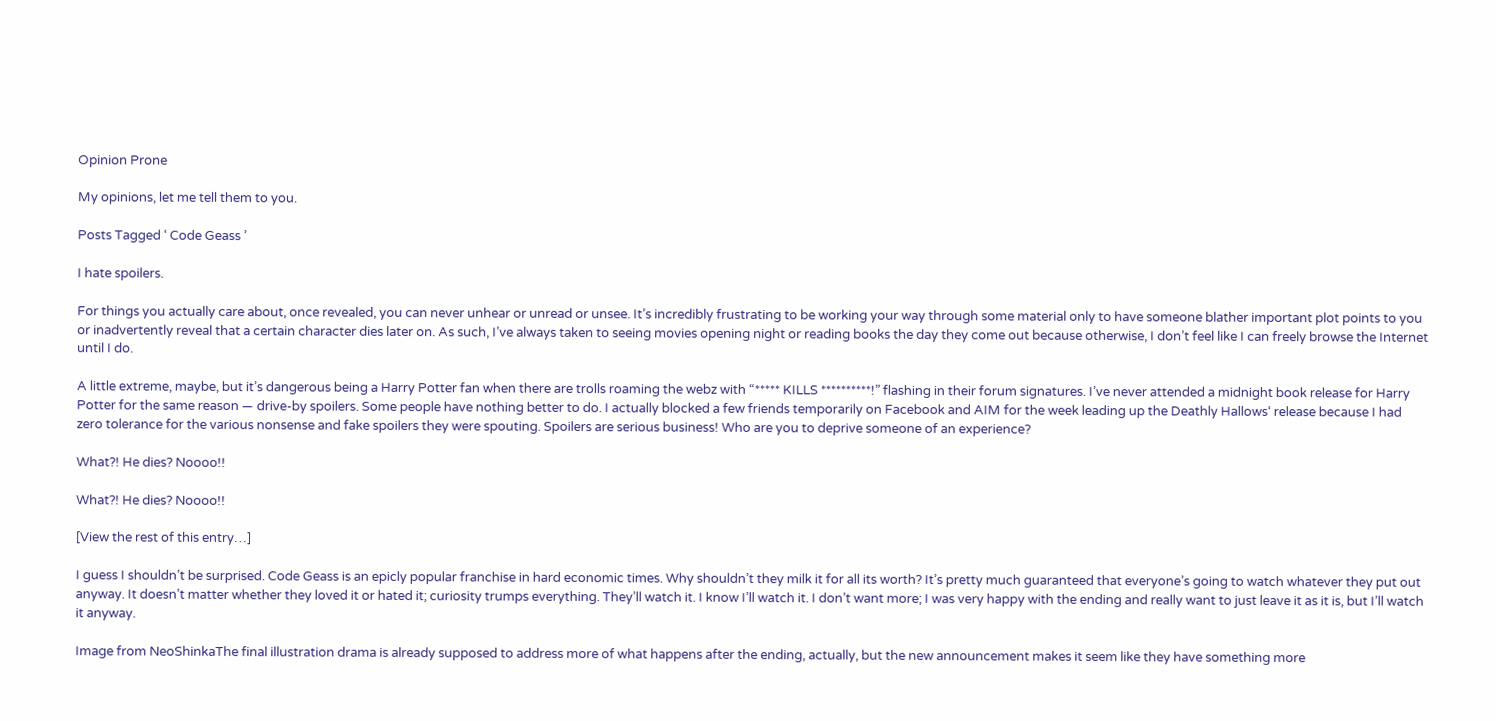Opinion Prone

My opinions, let me tell them to you.

Posts Tagged ‘ Code Geass ’

I hate spoilers.

For things you actually care about, once revealed, you can never unhear or unread or unsee. It’s incredibly frustrating to be working your way through some material only to have someone blather important plot points to you or inadvertently reveal that a certain character dies later on. As such, I’ve always taken to seeing movies opening night or reading books the day they come out because otherwise, I don’t feel like I can freely browse the Internet until I do.

A little extreme, maybe, but it’s dangerous being a Harry Potter fan when there are trolls roaming the webz with “***** KILLS **********!” flashing in their forum signatures. I’ve never attended a midnight book release for Harry Potter for the same reason — drive-by spoilers. Some people have nothing better to do. I actually blocked a few friends temporarily on Facebook and AIM for the week leading up the Deathly Hallows‘ release because I had zero tolerance for the various nonsense and fake spoilers they were spouting. Spoilers are serious business! Who are you to deprive someone of an experience?

What?! He dies? Noooo!!

What?! He dies? Noooo!!

[View the rest of this entry…]

I guess I shouldn’t be surprised. Code Geass is an epicly popular franchise in hard economic times. Why shouldn’t they milk it for all its worth? It’s pretty much guaranteed that everyone’s going to watch whatever they put out anyway. It doesn’t matter whether they loved it or hated it; curiosity trumps everything. They’ll watch it. I know I’ll watch it. I don’t want more; I was very happy with the ending and really want to just leave it as it is, but I’ll watch it anyway.

Image from NeoShinkaThe final illustration drama is already supposed to address more of what happens after the ending, actually, but the new announcement makes it seem like they have something more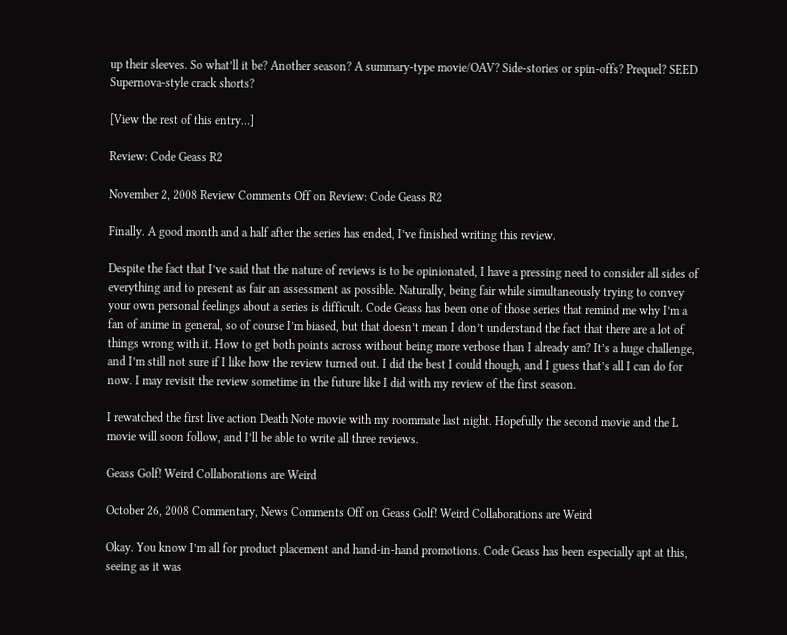up their sleeves. So what’ll it be? Another season? A summary-type movie/OAV? Side-stories or spin-offs? Prequel? SEED Supernova-style crack shorts?

[View the rest of this entry…]

Review: Code Geass R2

November 2, 2008 Review Comments Off on Review: Code Geass R2

Finally. A good month and a half after the series has ended, I’ve finished writing this review.

Despite the fact that I’ve said that the nature of reviews is to be opinionated, I have a pressing need to consider all sides of everything and to present as fair an assessment as possible. Naturally, being fair while simultaneously trying to convey your own personal feelings about a series is difficult. Code Geass has been one of those series that remind me why I’m a fan of anime in general, so of course I’m biased, but that doesn’t mean I don’t understand the fact that there are a lot of things wrong with it. How to get both points across without being more verbose than I already am? It’s a huge challenge, and I’m still not sure if I like how the review turned out. I did the best I could though, and I guess that’s all I can do for now. I may revisit the review sometime in the future like I did with my review of the first season.

I rewatched the first live action Death Note movie with my roommate last night. Hopefully the second movie and the L movie will soon follow, and I’ll be able to write all three reviews.

Geass Golf! Weird Collaborations are Weird

October 26, 2008 Commentary, News Comments Off on Geass Golf! Weird Collaborations are Weird

Okay. You know I’m all for product placement and hand-in-hand promotions. Code Geass has been especially apt at this, seeing as it was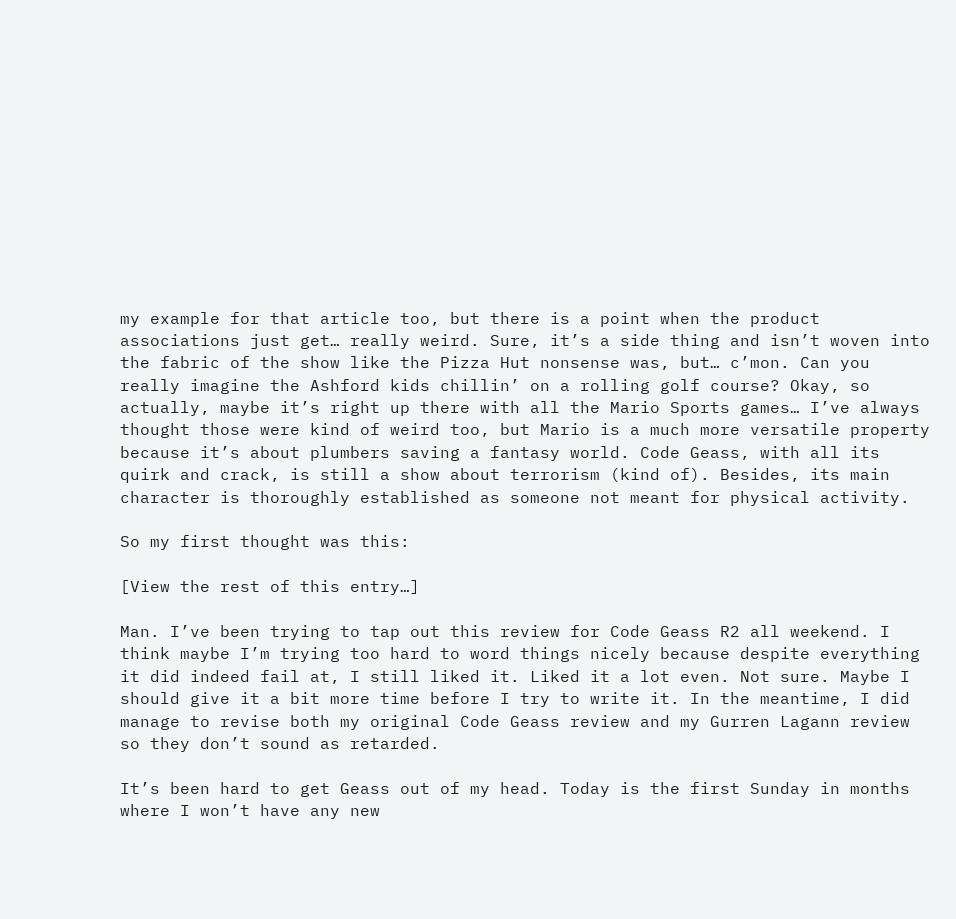my example for that article too, but there is a point when the product associations just get… really weird. Sure, it’s a side thing and isn’t woven into the fabric of the show like the Pizza Hut nonsense was, but… c’mon. Can you really imagine the Ashford kids chillin’ on a rolling golf course? Okay, so actually, maybe it’s right up there with all the Mario Sports games… I’ve always thought those were kind of weird too, but Mario is a much more versatile property because it’s about plumbers saving a fantasy world. Code Geass, with all its quirk and crack, is still a show about terrorism (kind of). Besides, its main character is thoroughly established as someone not meant for physical activity.

So my first thought was this:

[View the rest of this entry…]

Man. I’ve been trying to tap out this review for Code Geass R2 all weekend. I think maybe I’m trying too hard to word things nicely because despite everything it did indeed fail at, I still liked it. Liked it a lot even. Not sure. Maybe I should give it a bit more time before I try to write it. In the meantime, I did manage to revise both my original Code Geass review and my Gurren Lagann review so they don’t sound as retarded.

It’s been hard to get Geass out of my head. Today is the first Sunday in months where I won’t have any new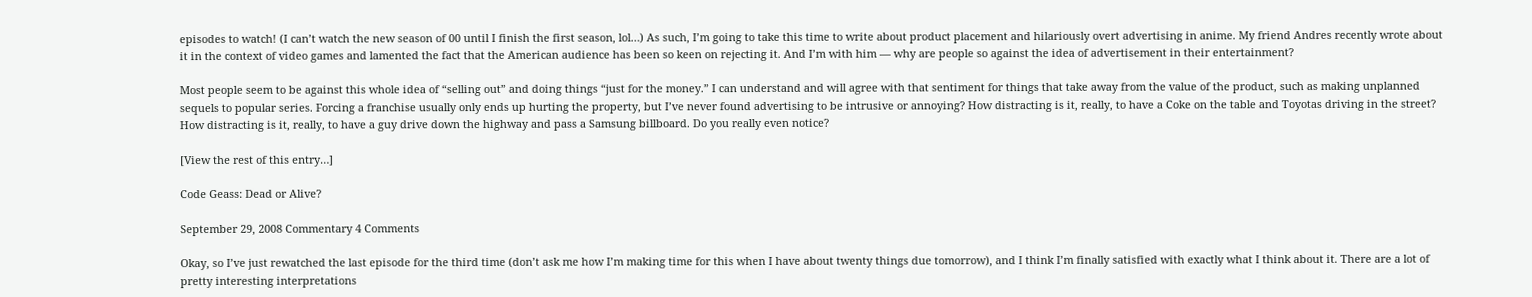episodes to watch! (I can’t watch the new season of 00 until I finish the first season, lol…) As such, I’m going to take this time to write about product placement and hilariously overt advertising in anime. My friend Andres recently wrote about it in the context of video games and lamented the fact that the American audience has been so keen on rejecting it. And I’m with him — why are people so against the idea of advertisement in their entertainment?

Most people seem to be against this whole idea of “selling out” and doing things “just for the money.” I can understand and will agree with that sentiment for things that take away from the value of the product, such as making unplanned sequels to popular series. Forcing a franchise usually only ends up hurting the property, but I’ve never found advertising to be intrusive or annoying? How distracting is it, really, to have a Coke on the table and Toyotas driving in the street? How distracting is it, really, to have a guy drive down the highway and pass a Samsung billboard. Do you really even notice?

[View the rest of this entry…]

Code Geass: Dead or Alive?

September 29, 2008 Commentary 4 Comments

Okay, so I’ve just rewatched the last episode for the third time (don’t ask me how I’m making time for this when I have about twenty things due tomorrow), and I think I’m finally satisfied with exactly what I think about it. There are a lot of pretty interesting interpretations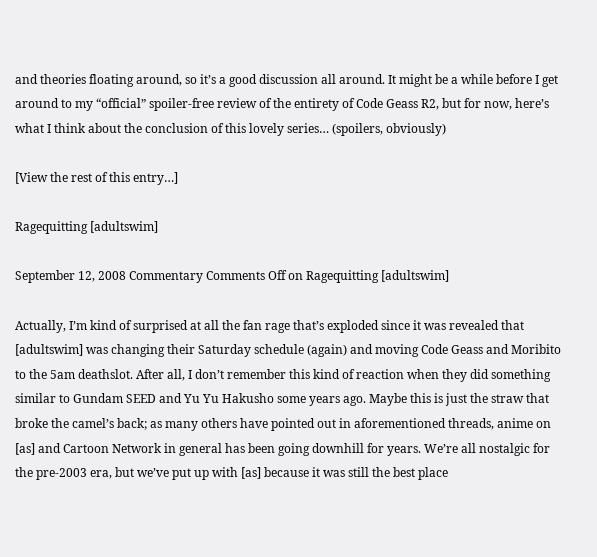and theories floating around, so it’s a good discussion all around. It might be a while before I get around to my “official” spoiler-free review of the entirety of Code Geass R2, but for now, here’s what I think about the conclusion of this lovely series… (spoilers, obviously)

[View the rest of this entry…]

Ragequitting [adultswim]

September 12, 2008 Commentary Comments Off on Ragequitting [adultswim]

Actually, I’m kind of surprised at all the fan rage that’s exploded since it was revealed that [adultswim] was changing their Saturday schedule (again) and moving Code Geass and Moribito to the 5am deathslot. After all, I don’t remember this kind of reaction when they did something similar to Gundam SEED and Yu Yu Hakusho some years ago. Maybe this is just the straw that broke the camel’s back; as many others have pointed out in aforementioned threads, anime on [as] and Cartoon Network in general has been going downhill for years. We’re all nostalgic for the pre-2003 era, but we’ve put up with [as] because it was still the best place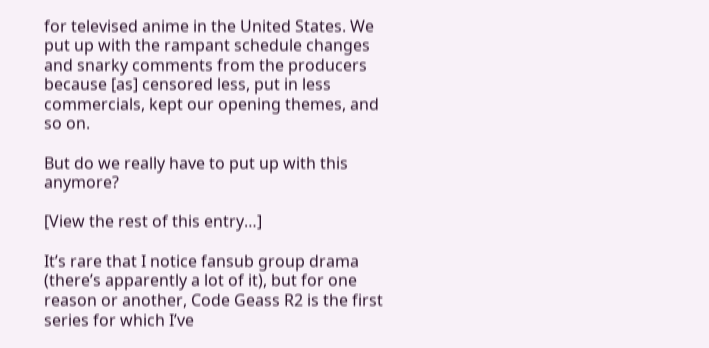for televised anime in the United States. We put up with the rampant schedule changes and snarky comments from the producers because [as] censored less, put in less commercials, kept our opening themes, and so on.

But do we really have to put up with this anymore?

[View the rest of this entry…]

It’s rare that I notice fansub group drama (there’s apparently a lot of it), but for one reason or another, Code Geass R2 is the first series for which I’ve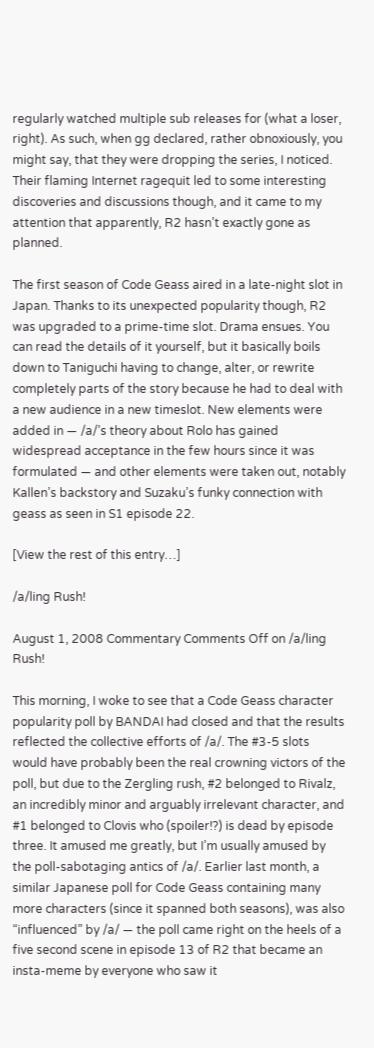regularly watched multiple sub releases for (what a loser, right). As such, when gg declared, rather obnoxiously, you might say, that they were dropping the series, I noticed. Their flaming Internet ragequit led to some interesting discoveries and discussions though, and it came to my attention that apparently, R2 hasn’t exactly gone as planned.

The first season of Code Geass aired in a late-night slot in Japan. Thanks to its unexpected popularity though, R2 was upgraded to a prime-time slot. Drama ensues. You can read the details of it yourself, but it basically boils down to Taniguchi having to change, alter, or rewrite completely parts of the story because he had to deal with a new audience in a new timeslot. New elements were added in — /a/’s theory about Rolo has gained widespread acceptance in the few hours since it was formulated — and other elements were taken out, notably Kallen’s backstory and Suzaku’s funky connection with geass as seen in S1 episode 22.

[View the rest of this entry…]

/a/ling Rush!

August 1, 2008 Commentary Comments Off on /a/ling Rush!

This morning, I woke to see that a Code Geass character popularity poll by BANDAI had closed and that the results reflected the collective efforts of /a/. The #3-5 slots would have probably been the real crowning victors of the poll, but due to the Zergling rush, #2 belonged to Rivalz, an incredibly minor and arguably irrelevant character, and #1 belonged to Clovis who (spoiler!?) is dead by episode three. It amused me greatly, but I’m usually amused by the poll-sabotaging antics of /a/. Earlier last month, a similar Japanese poll for Code Geass containing many more characters (since it spanned both seasons), was also “influenced” by /a/ — the poll came right on the heels of a five second scene in episode 13 of R2 that became an insta-meme by everyone who saw it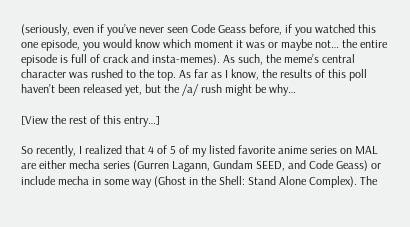(seriously, even if you’ve never seen Code Geass before, if you watched this one episode, you would know which moment it was or maybe not… the entire episode is full of crack and insta-memes). As such, the meme’s central character was rushed to the top. As far as I know, the results of this poll haven’t been released yet, but the /a/ rush might be why…

[View the rest of this entry…]

So recently, I realized that 4 of 5 of my listed favorite anime series on MAL are either mecha series (Gurren Lagann, Gundam SEED, and Code Geass) or include mecha in some way (Ghost in the Shell: Stand Alone Complex). The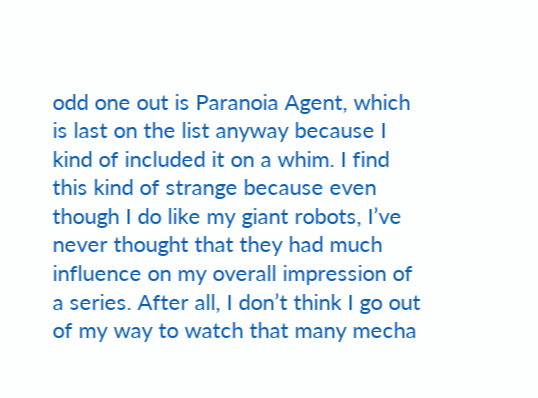odd one out is Paranoia Agent, which is last on the list anyway because I kind of included it on a whim. I find this kind of strange because even though I do like my giant robots, I’ve never thought that they had much influence on my overall impression of a series. After all, I don’t think I go out of my way to watch that many mecha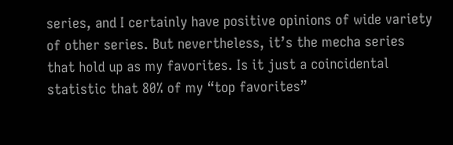series, and I certainly have positive opinions of wide variety of other series. But nevertheless, it’s the mecha series that hold up as my favorites. Is it just a coincidental statistic that 80% of my “top favorites”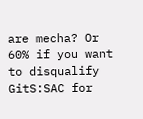are mecha? Or 60% if you want to disqualify GitS:SAC for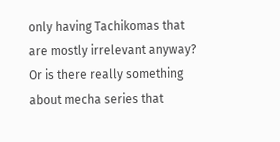only having Tachikomas that are mostly irrelevant anyway? Or is there really something about mecha series that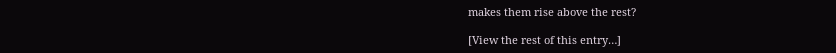makes them rise above the rest?

[View the rest of this entry…]